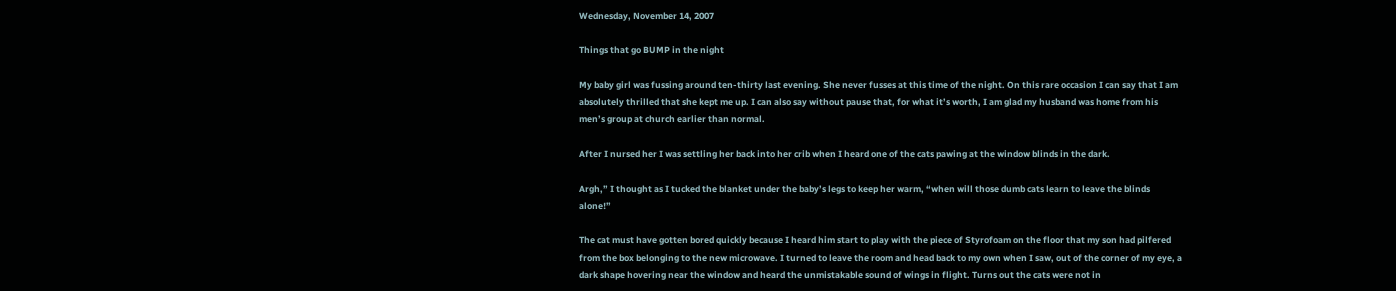Wednesday, November 14, 2007

Things that go BUMP in the night

My baby girl was fussing around ten-thirty last evening. She never fusses at this time of the night. On this rare occasion I can say that I am absolutely thrilled that she kept me up. I can also say without pause that, for what it’s worth, I am glad my husband was home from his men’s group at church earlier than normal.

After I nursed her I was settling her back into her crib when I heard one of the cats pawing at the window blinds in the dark.

Argh,” I thought as I tucked the blanket under the baby’s legs to keep her warm, “when will those dumb cats learn to leave the blinds alone!”

The cat must have gotten bored quickly because I heard him start to play with the piece of Styrofoam on the floor that my son had pilfered from the box belonging to the new microwave. I turned to leave the room and head back to my own when I saw, out of the corner of my eye, a dark shape hovering near the window and heard the unmistakable sound of wings in flight. Turns out the cats were not in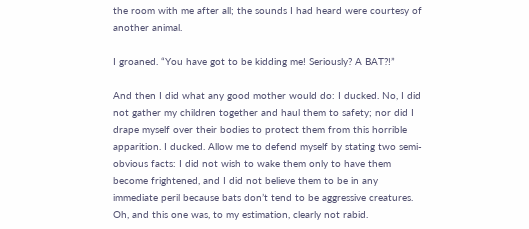the room with me after all; the sounds I had heard were courtesy of another animal.

I groaned. “You have got to be kidding me! Seriously? A BAT?!”

And then I did what any good mother would do: I ducked. No, I did not gather my children together and haul them to safety; nor did I drape myself over their bodies to protect them from this horrible apparition. I ducked. Allow me to defend myself by stating two semi-obvious facts: I did not wish to wake them only to have them become frightened, and I did not believe them to be in any immediate peril because bats don’t tend to be aggressive creatures. Oh, and this one was, to my estimation, clearly not rabid.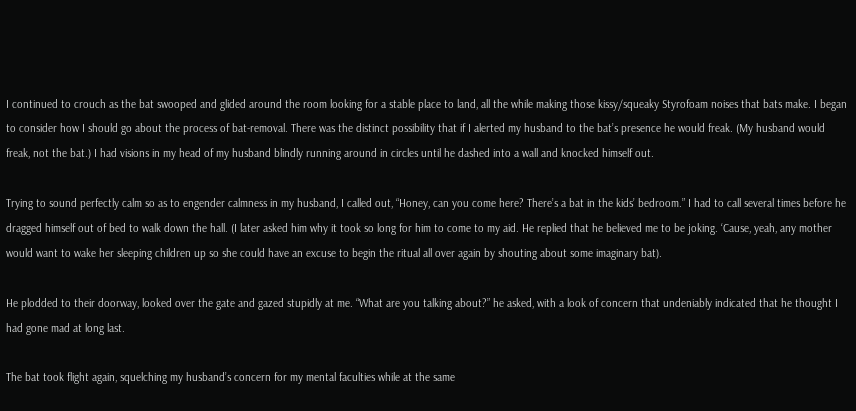I continued to crouch as the bat swooped and glided around the room looking for a stable place to land, all the while making those kissy/squeaky Styrofoam noises that bats make. I began to consider how I should go about the process of bat-removal. There was the distinct possibility that if I alerted my husband to the bat’s presence he would freak. (My husband would freak, not the bat.) I had visions in my head of my husband blindly running around in circles until he dashed into a wall and knocked himself out.

Trying to sound perfectly calm so as to engender calmness in my husband, I called out, “Honey, can you come here? There’s a bat in the kids’ bedroom.” I had to call several times before he dragged himself out of bed to walk down the hall. (I later asked him why it took so long for him to come to my aid. He replied that he believed me to be joking. ‘Cause, yeah, any mother would want to wake her sleeping children up so she could have an excuse to begin the ritual all over again by shouting about some imaginary bat).

He plodded to their doorway, looked over the gate and gazed stupidly at me. “What are you talking about?” he asked, with a look of concern that undeniably indicated that he thought I had gone mad at long last.

The bat took flight again, squelching my husband’s concern for my mental faculties while at the same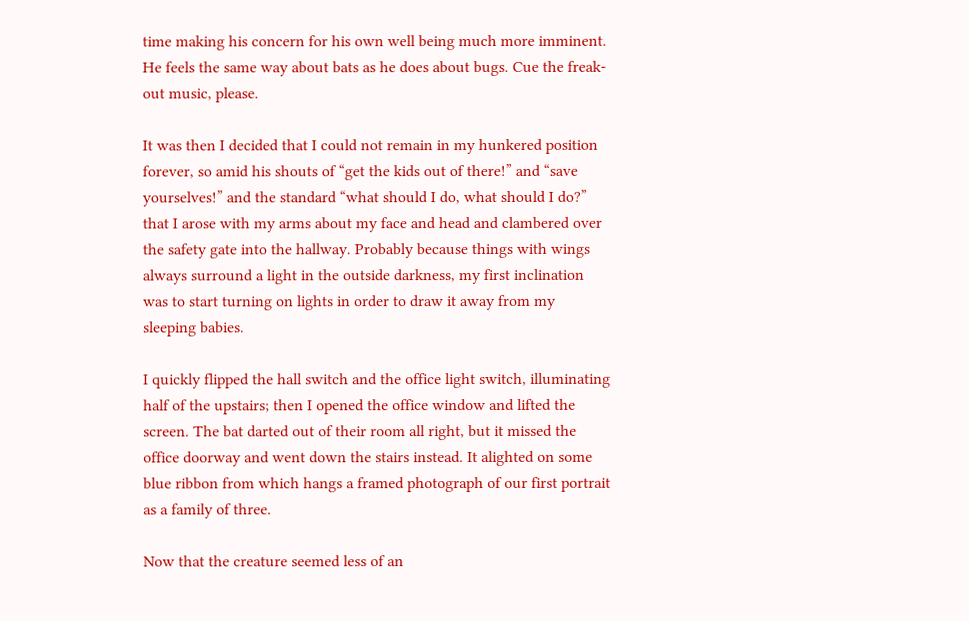time making his concern for his own well being much more imminent. He feels the same way about bats as he does about bugs. Cue the freak-out music, please.

It was then I decided that I could not remain in my hunkered position forever, so amid his shouts of “get the kids out of there!” and “save yourselves!” and the standard “what should I do, what should I do?” that I arose with my arms about my face and head and clambered over the safety gate into the hallway. Probably because things with wings always surround a light in the outside darkness, my first inclination was to start turning on lights in order to draw it away from my sleeping babies.

I quickly flipped the hall switch and the office light switch, illuminating half of the upstairs; then I opened the office window and lifted the screen. The bat darted out of their room all right, but it missed the office doorway and went down the stairs instead. It alighted on some blue ribbon from which hangs a framed photograph of our first portrait as a family of three.

Now that the creature seemed less of an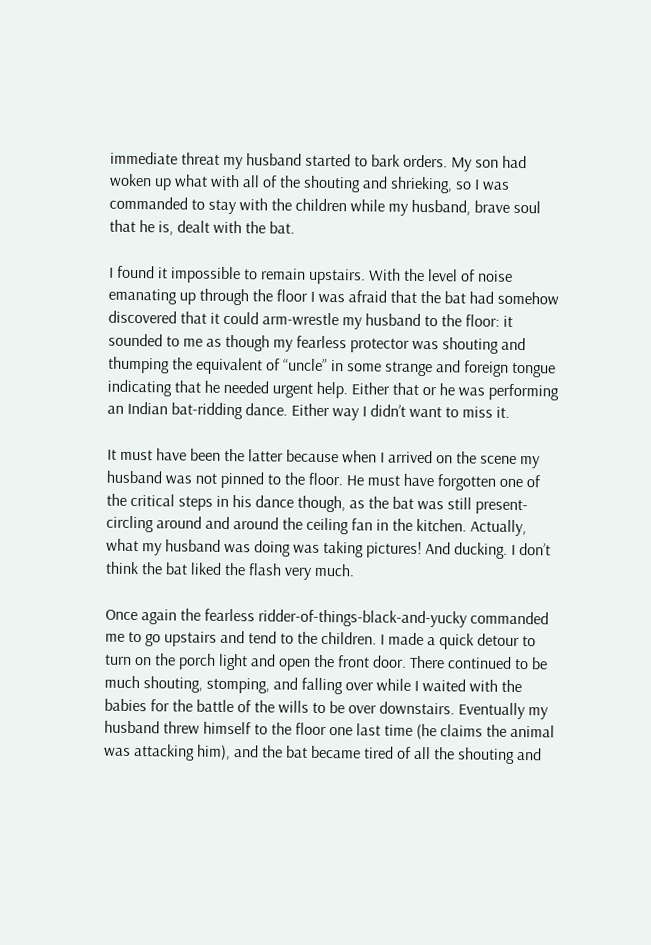immediate threat my husband started to bark orders. My son had woken up what with all of the shouting and shrieking, so I was commanded to stay with the children while my husband, brave soul that he is, dealt with the bat.

I found it impossible to remain upstairs. With the level of noise emanating up through the floor I was afraid that the bat had somehow discovered that it could arm-wrestle my husband to the floor: it sounded to me as though my fearless protector was shouting and thumping the equivalent of “uncle” in some strange and foreign tongue indicating that he needed urgent help. Either that or he was performing an Indian bat-ridding dance. Either way I didn’t want to miss it.

It must have been the latter because when I arrived on the scene my husband was not pinned to the floor. He must have forgotten one of the critical steps in his dance though, as the bat was still present- circling around and around the ceiling fan in the kitchen. Actually, what my husband was doing was taking pictures! And ducking. I don’t think the bat liked the flash very much.

Once again the fearless ridder-of-things-black-and-yucky commanded me to go upstairs and tend to the children. I made a quick detour to turn on the porch light and open the front door. There continued to be much shouting, stomping, and falling over while I waited with the babies for the battle of the wills to be over downstairs. Eventually my husband threw himself to the floor one last time (he claims the animal was attacking him), and the bat became tired of all the shouting and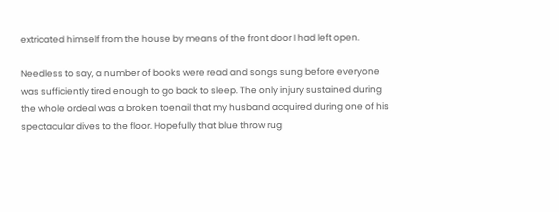extricated himself from the house by means of the front door I had left open.

Needless to say, a number of books were read and songs sung before everyone was sufficiently tired enough to go back to sleep. The only injury sustained during the whole ordeal was a broken toenail that my husband acquired during one of his spectacular dives to the floor. Hopefully that blue throw rug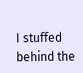I stuffed behind the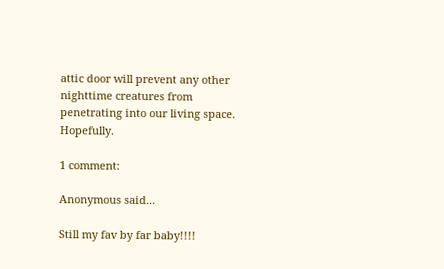attic door will prevent any other nighttime creatures from penetrating into our living space. Hopefully.

1 comment:

Anonymous said...

Still my fav by far baby!!!!